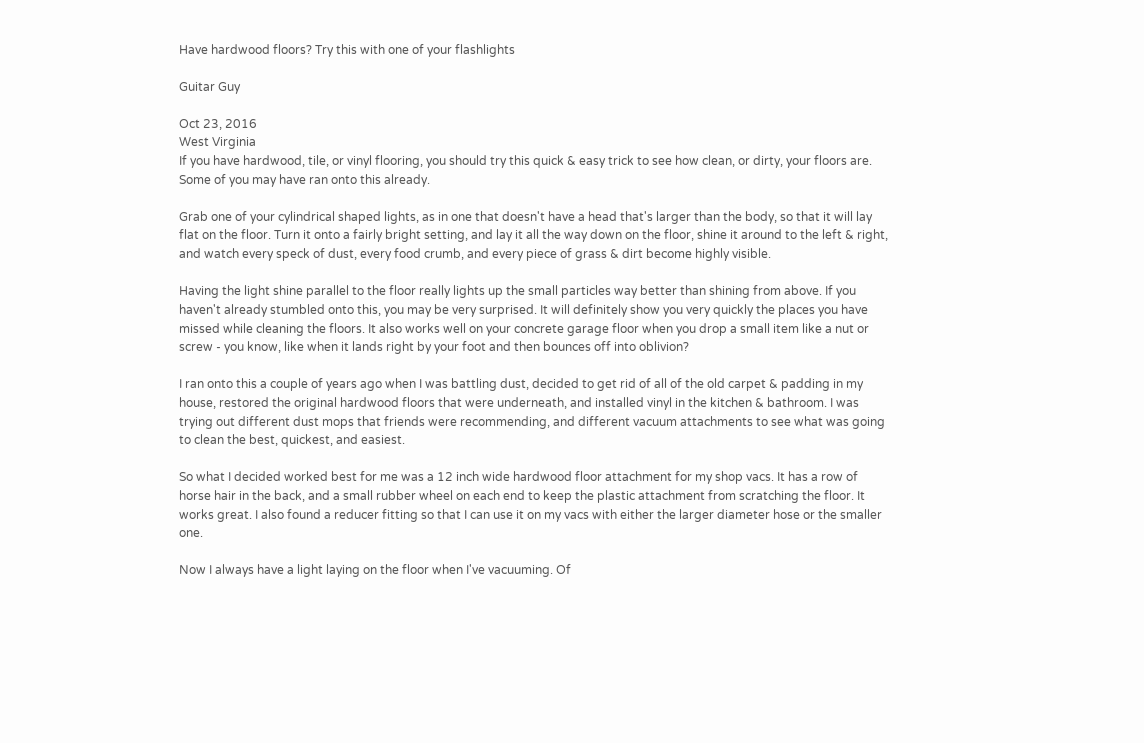Have hardwood floors? Try this with one of your flashlights

Guitar Guy

Oct 23, 2016
West Virginia
If you have hardwood, tile, or vinyl flooring, you should try this quick & easy trick to see how clean, or dirty, your floors are. Some of you may have ran onto this already.

Grab one of your cylindrical shaped lights, as in one that doesn't have a head that's larger than the body, so that it will lay flat on the floor. Turn it onto a fairly bright setting, and lay it all the way down on the floor, shine it around to the left & right, and watch every speck of dust, every food crumb, and every piece of grass & dirt become highly visible.

Having the light shine parallel to the floor really lights up the small particles way better than shining from above. If you haven't already stumbled onto this, you may be very surprised. It will definitely show you very quickly the places you have missed while cleaning the floors. It also works well on your concrete garage floor when you drop a small item like a nut or screw - you know, like when it lands right by your foot and then bounces off into oblivion?

I ran onto this a couple of years ago when I was battling dust, decided to get rid of all of the old carpet & padding in my house, restored the original hardwood floors that were underneath, and installed vinyl in the kitchen & bathroom. I was trying out different dust mops that friends were recommending, and different vacuum attachments to see what was going to clean the best, quickest, and easiest.

So what I decided worked best for me was a 12 inch wide hardwood floor attachment for my shop vacs. It has a row of horse hair in the back, and a small rubber wheel on each end to keep the plastic attachment from scratching the floor. It works great. I also found a reducer fitting so that I can use it on my vacs with either the larger diameter hose or the smaller one.

Now I always have a light laying on the floor when I've vacuuming. Of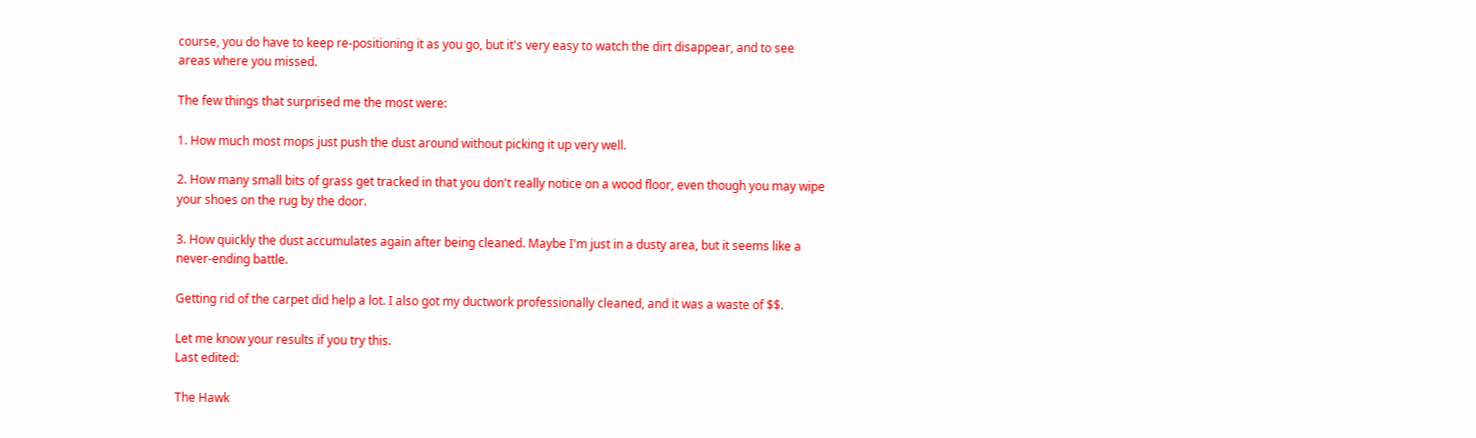course, you do have to keep re-positioning it as you go, but it's very easy to watch the dirt disappear, and to see areas where you missed.

The few things that surprised me the most were:

1. How much most mops just push the dust around without picking it up very well.

2. How many small bits of grass get tracked in that you don't really notice on a wood floor, even though you may wipe your shoes on the rug by the door.

3. How quickly the dust accumulates again after being cleaned. Maybe I'm just in a dusty area, but it seems like a never-ending battle.

Getting rid of the carpet did help a lot. I also got my ductwork professionally cleaned, and it was a waste of $$.

Let me know your results if you try this.
Last edited:

The Hawk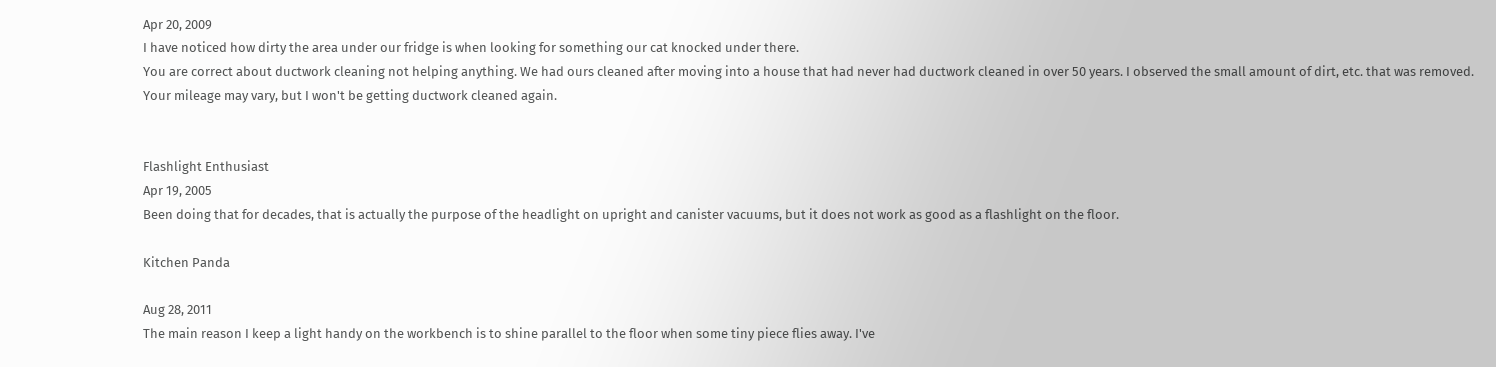Apr 20, 2009
I have noticed how dirty the area under our fridge is when looking for something our cat knocked under there.
You are correct about ductwork cleaning not helping anything. We had ours cleaned after moving into a house that had never had ductwork cleaned in over 50 years. I observed the small amount of dirt, etc. that was removed. Your mileage may vary, but I won't be getting ductwork cleaned again.


Flashlight Enthusiast
Apr 19, 2005
Been doing that for decades, that is actually the purpose of the headlight on upright and canister vacuums, but it does not work as good as a flashlight on the floor.

Kitchen Panda

Aug 28, 2011
The main reason I keep a light handy on the workbench is to shine parallel to the floor when some tiny piece flies away. I've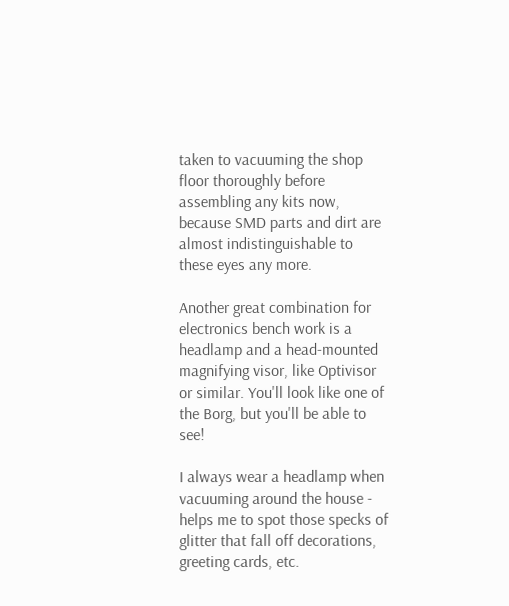taken to vacuuming the shop floor thoroughly before assembling any kits now, because SMD parts and dirt are almost indistinguishable to these eyes any more.

Another great combination for electronics bench work is a headlamp and a head-mounted magnifying visor, like Optivisor or similar. You'll look like one of the Borg, but you'll be able to see!

I always wear a headlamp when vacuuming around the house - helps me to spot those specks of glitter that fall off decorations, greeting cards, etc.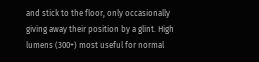and stick to the floor, only occasionally giving away their position by a glint. High lumens (300+) most useful for normal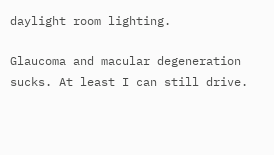daylight room lighting.

Glaucoma and macular degeneration sucks. At least I can still drive.